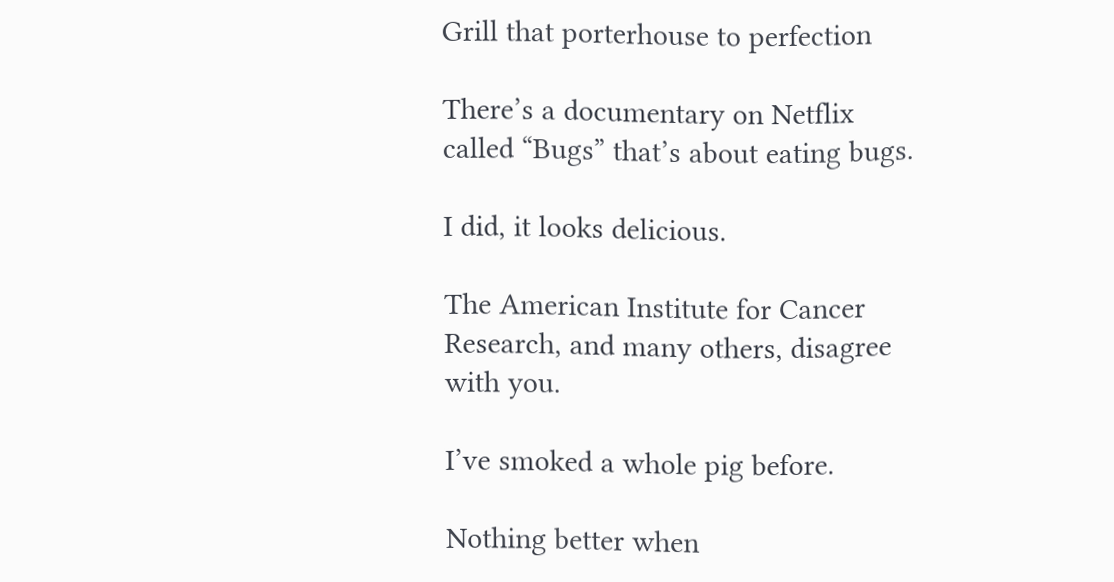Grill that porterhouse to perfection

There’s a documentary on Netflix called “Bugs” that’s about eating bugs.

I did, it looks delicious.

The American Institute for Cancer Research, and many others, disagree with you.

I’ve smoked a whole pig before.

Nothing better when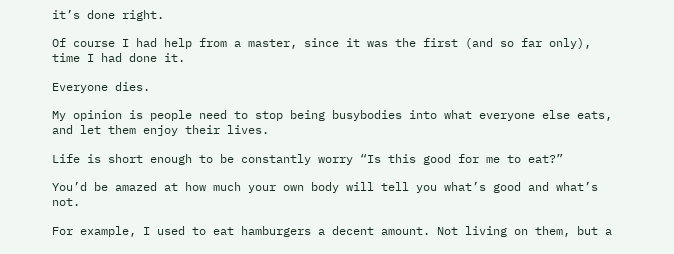it’s done right.

Of course I had help from a master, since it was the first (and so far only), time I had done it.

Everyone dies.

My opinion is people need to stop being busybodies into what everyone else eats, and let them enjoy their lives.

Life is short enough to be constantly worry “Is this good for me to eat?”

You’d be amazed at how much your own body will tell you what’s good and what’s not.

For example, I used to eat hamburgers a decent amount. Not living on them, but a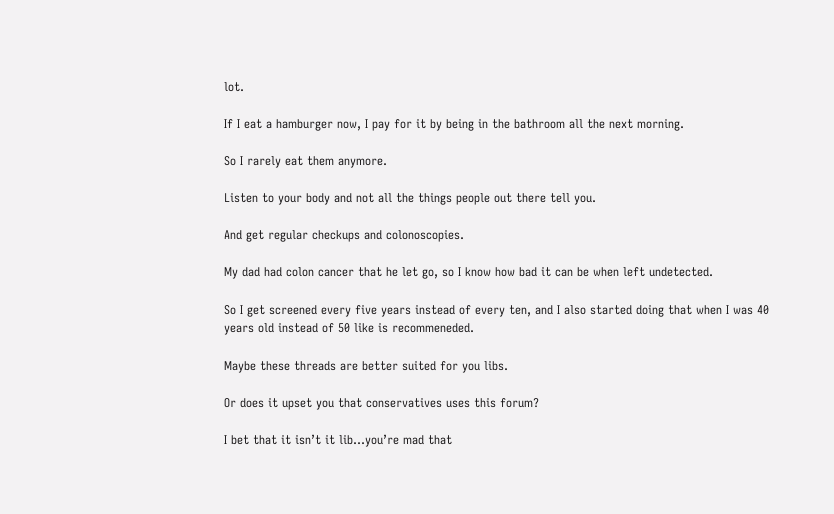lot.

If I eat a hamburger now, I pay for it by being in the bathroom all the next morning.

So I rarely eat them anymore.

Listen to your body and not all the things people out there tell you.

And get regular checkups and colonoscopies.

My dad had colon cancer that he let go, so I know how bad it can be when left undetected.

So I get screened every five years instead of every ten, and I also started doing that when I was 40 years old instead of 50 like is recommeneded.

Maybe these threads are better suited for you libs.

Or does it upset you that conservatives uses this forum?

I bet that it isn’t it lib…you’re mad that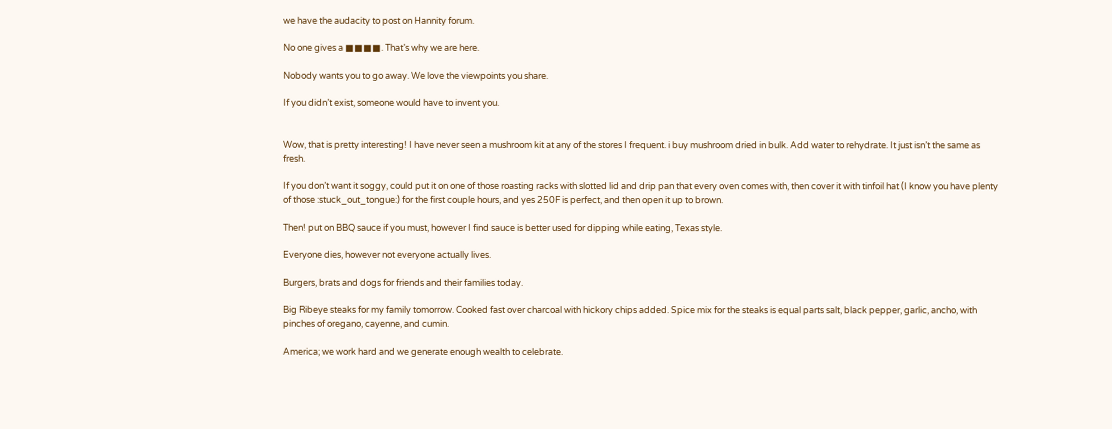we have the audacity to post on Hannity forum.

No one gives a ■■■■. That’s why we are here.

Nobody wants you to go away. We love the viewpoints you share.

If you didn’t exist, someone would have to invent you.


Wow, that is pretty interesting! I have never seen a mushroom kit at any of the stores I frequent. i buy mushroom dried in bulk. Add water to rehydrate. It just isn’t the same as fresh.

If you don’t want it soggy, could put it on one of those roasting racks with slotted lid and drip pan that every oven comes with, then cover it with tinfoil hat (I know you have plenty of those :stuck_out_tongue:) for the first couple hours, and yes 250F is perfect, and then open it up to brown.

Then! put on BBQ sauce if you must, however I find sauce is better used for dipping while eating, Texas style.

Everyone dies, however not everyone actually lives.

Burgers, brats and dogs for friends and their families today.

Big Ribeye steaks for my family tomorrow. Cooked fast over charcoal with hickory chips added. Spice mix for the steaks is equal parts salt, black pepper, garlic, ancho, with pinches of oregano, cayenne, and cumin.

America; we work hard and we generate enough wealth to celebrate.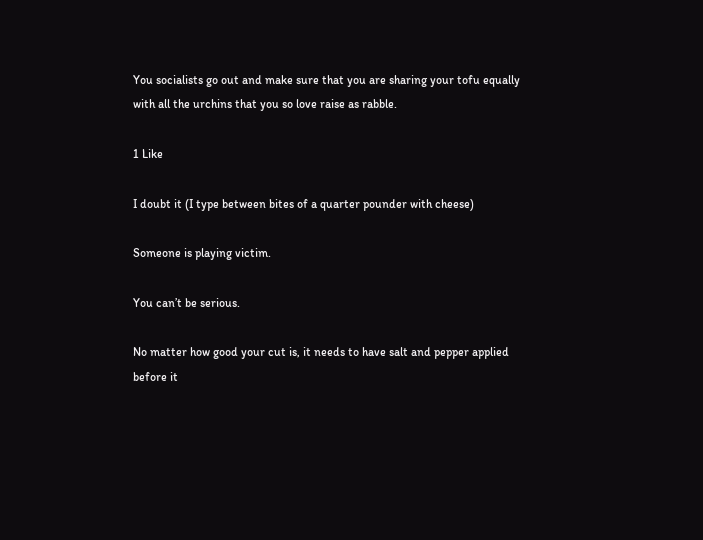You socialists go out and make sure that you are sharing your tofu equally with all the urchins that you so love raise as rabble.

1 Like

I doubt it (I type between bites of a quarter pounder with cheese)

Someone is playing victim.

You can’t be serious.

No matter how good your cut is, it needs to have salt and pepper applied before it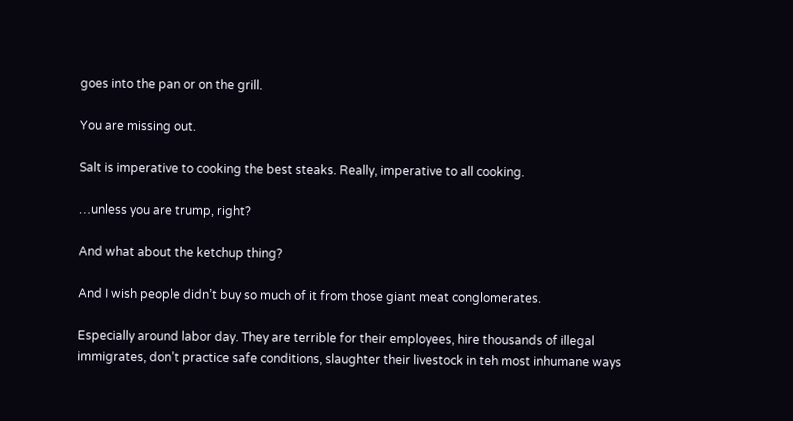goes into the pan or on the grill.

You are missing out.

Salt is imperative to cooking the best steaks. Really, imperative to all cooking.

…unless you are trump, right?

And what about the ketchup thing?

And I wish people didn’t buy so much of it from those giant meat conglomerates.

Especially around labor day. They are terrible for their employees, hire thousands of illegal immigrates, don’t practice safe conditions, slaughter their livestock in teh most inhumane ways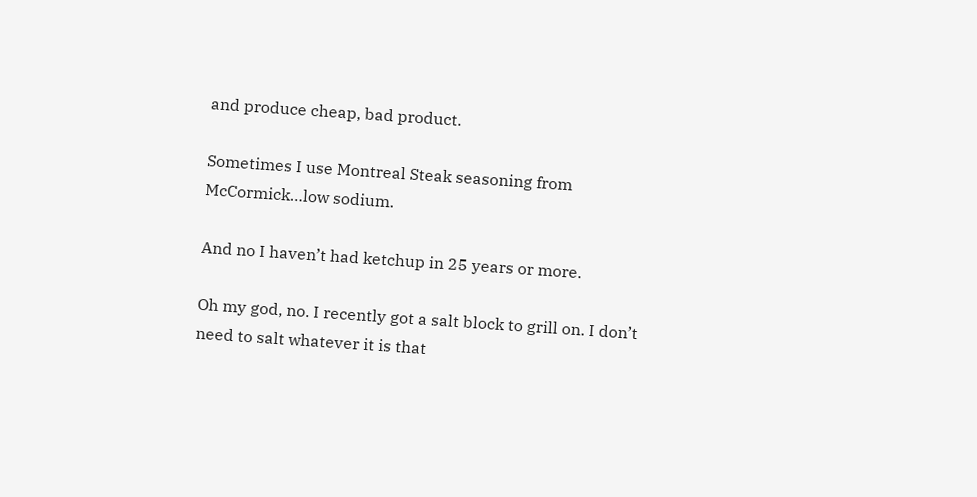and produce cheap, bad product.

Sometimes I use Montreal Steak seasoning from McCormick…low sodium.

And no I haven’t had ketchup in 25 years or more.

Oh my god, no. I recently got a salt block to grill on. I don’t need to salt whatever it is that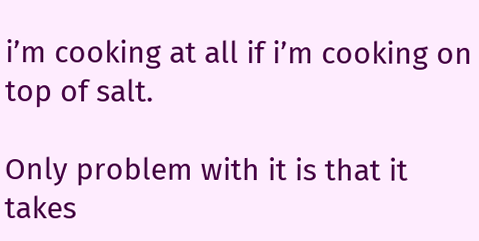i’m cooking at all if i’m cooking on top of salt.

Only problem with it is that it takes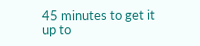45 minutes to get it up to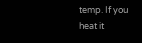temp. If you heat it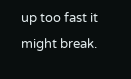up too fast it might break.